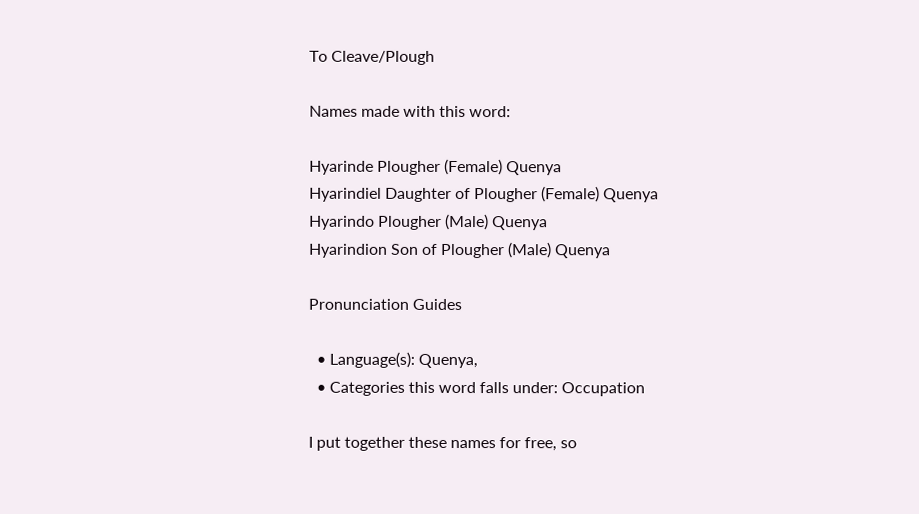To Cleave/Plough

Names made with this word:

Hyarinde Plougher (Female) Quenya
Hyarindiel Daughter of Plougher (Female) Quenya
Hyarindo Plougher (Male) Quenya
Hyarindion Son of Plougher (Male) Quenya

Pronunciation Guides

  • Language(s): Quenya,
  • Categories this word falls under: Occupation

I put together these names for free, so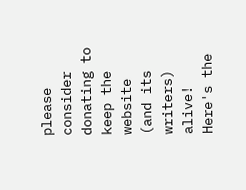please consider donating to keep the website (and its writers) alive! Here's the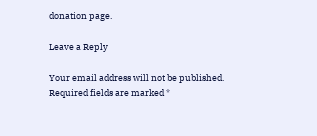donation page.

Leave a Reply

Your email address will not be published. Required fields are marked *